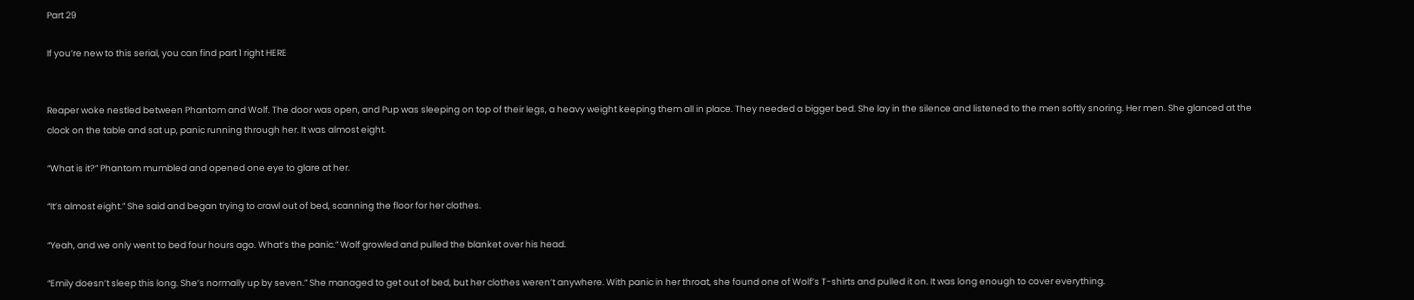Part 29

If you’re new to this serial, you can find part 1 right HERE


Reaper woke nestled between Phantom and Wolf. The door was open, and Pup was sleeping on top of their legs, a heavy weight keeping them all in place. They needed a bigger bed. She lay in the silence and listened to the men softly snoring. Her men. She glanced at the clock on the table and sat up, panic running through her. It was almost eight.

“What is it?” Phantom mumbled and opened one eye to glare at her.

“It’s almost eight.” She said and began trying to crawl out of bed, scanning the floor for her clothes.

“Yeah, and we only went to bed four hours ago. What’s the panic.” Wolf growled and pulled the blanket over his head.

“Emily doesn’t sleep this long. She’s normally up by seven.” She managed to get out of bed, but her clothes weren’t anywhere. With panic in her throat, she found one of Wolf’s T-shirts and pulled it on. It was long enough to cover everything.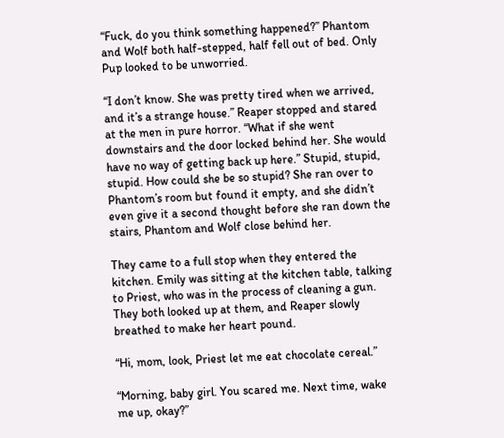“Fuck, do you think something happened?” Phantom and Wolf both half-stepped, half fell out of bed. Only Pup looked to be unworried.

“I don’t know. She was pretty tired when we arrived, and it’s a strange house.” Reaper stopped and stared at the men in pure horror. “What if she went downstairs and the door locked behind her. She would have no way of getting back up here.” Stupid, stupid, stupid. How could she be so stupid? She ran over to Phantom’s room but found it empty, and she didn’t even give it a second thought before she ran down the stairs, Phantom and Wolf close behind her.

They came to a full stop when they entered the kitchen. Emily was sitting at the kitchen table, talking to Priest, who was in the process of cleaning a gun. They both looked up at them, and Reaper slowly breathed to make her heart pound.

“Hi, mom, look, Priest let me eat chocolate cereal.”

“Morning, baby girl. You scared me. Next time, wake me up, okay?”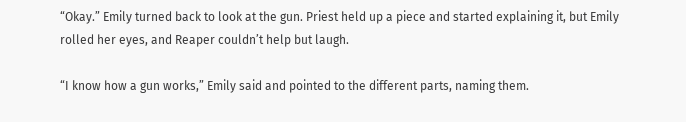“Okay.” Emily turned back to look at the gun. Priest held up a piece and started explaining it, but Emily rolled her eyes, and Reaper couldn’t help but laugh.

“I know how a gun works,” Emily said and pointed to the different parts, naming them.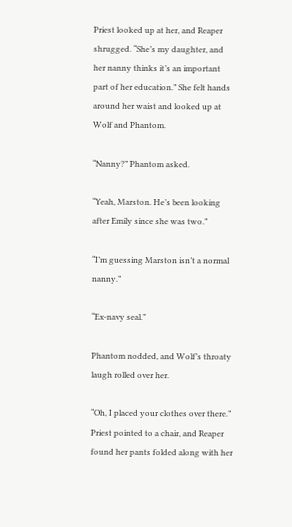Priest looked up at her, and Reaper shrugged. “She’s my daughter, and her nanny thinks it’s an important part of her education.” She felt hands around her waist and looked up at Wolf and Phantom.

“Nanny?” Phantom asked.

“Yeah, Marston. He’s been looking after Emily since she was two.”

“I’m guessing Marston isn’t a normal nanny.”

“Ex-navy seal.”

Phantom nodded, and Wolf’s throaty laugh rolled over her.

“Oh, I placed your clothes over there.” Priest pointed to a chair, and Reaper found her pants folded along with her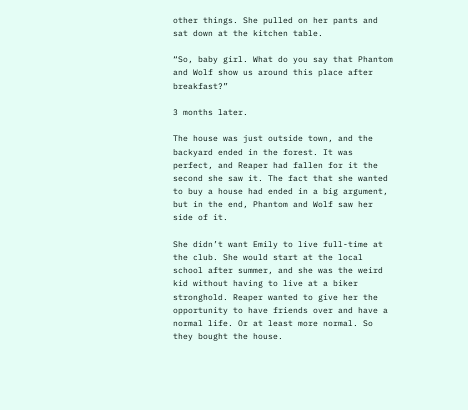other things. She pulled on her pants and sat down at the kitchen table.

“So, baby girl. What do you say that Phantom and Wolf show us around this place after breakfast?”

3 months later.

The house was just outside town, and the backyard ended in the forest. It was perfect, and Reaper had fallen for it the second she saw it. The fact that she wanted to buy a house had ended in a big argument, but in the end, Phantom and Wolf saw her side of it.

She didn’t want Emily to live full-time at the club. She would start at the local school after summer, and she was the weird kid without having to live at a biker stronghold. Reaper wanted to give her the opportunity to have friends over and have a normal life. Or at least more normal. So they bought the house.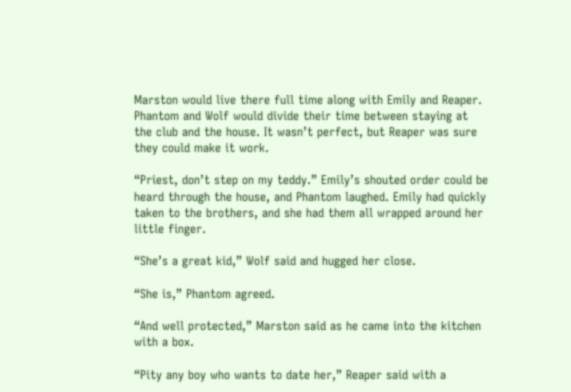Marston would live there full time along with Emily and Reaper. Phantom and Wolf would divide their time between staying at the club and the house. It wasn’t perfect, but Reaper was sure they could make it work.

“Priest, don’t step on my teddy.” Emily’s shouted order could be heard through the house, and Phantom laughed. Emily had quickly taken to the brothers, and she had them all wrapped around her little finger.

“She’s a great kid,” Wolf said and hugged her close.

“She is,” Phantom agreed.

“And well protected,” Marston said as he came into the kitchen with a box.

“Pity any boy who wants to date her,” Reaper said with a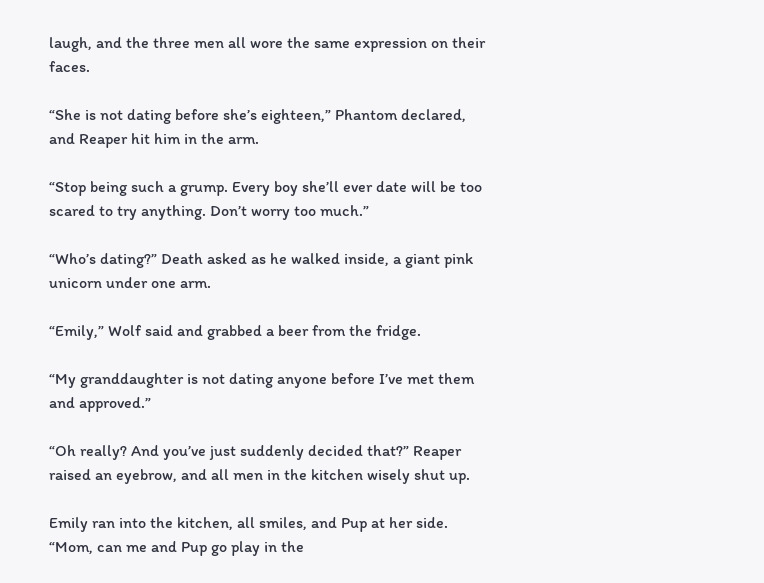laugh, and the three men all wore the same expression on their faces.

“She is not dating before she’s eighteen,” Phantom declared, and Reaper hit him in the arm.

“Stop being such a grump. Every boy she’ll ever date will be too scared to try anything. Don’t worry too much.”

“Who’s dating?” Death asked as he walked inside, a giant pink unicorn under one arm.

“Emily,” Wolf said and grabbed a beer from the fridge.

“My granddaughter is not dating anyone before I’ve met them and approved.”

“Oh really? And you’ve just suddenly decided that?” Reaper raised an eyebrow, and all men in the kitchen wisely shut up.

Emily ran into the kitchen, all smiles, and Pup at her side. “Mom, can me and Pup go play in the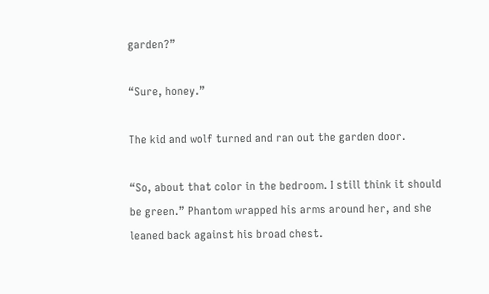garden?”

“Sure, honey.”

The kid and wolf turned and ran out the garden door.

“So, about that color in the bedroom. I still think it should be green.” Phantom wrapped his arms around her, and she leaned back against his broad chest.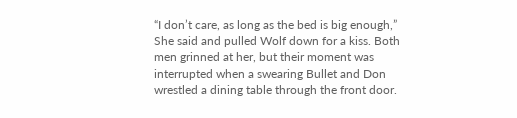“I don’t care, as long as the bed is big enough,” She said and pulled Wolf down for a kiss. Both men grinned at her, but their moment was interrupted when a swearing Bullet and Don wrestled a dining table through the front door.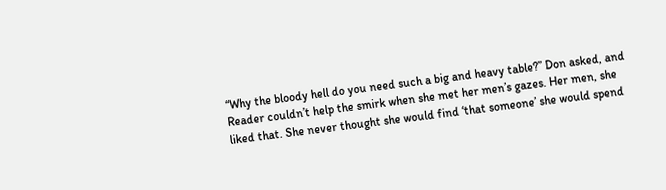“Why the bloody hell do you need such a big and heavy table?” Don asked, and Reader couldn’t help the smirk when she met her men’s gazes. Her men, she liked that. She never thought she would find ‘that someone’ she would spend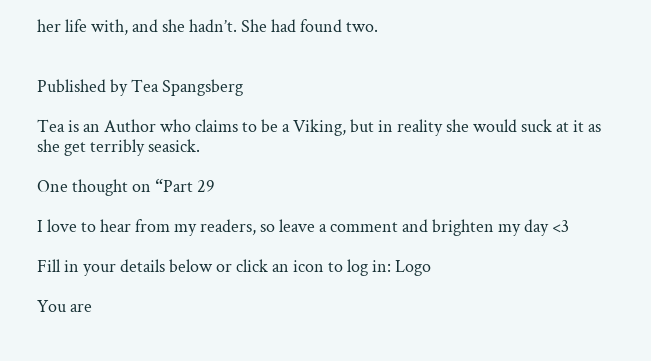her life with, and she hadn’t. She had found two.


Published by Tea Spangsberg

Tea is an Author who claims to be a Viking, but in reality she would suck at it as she get terribly seasick.

One thought on “Part 29

I love to hear from my readers, so leave a comment and brighten my day <3

Fill in your details below or click an icon to log in: Logo

You are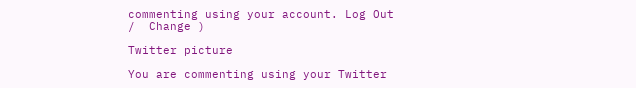commenting using your account. Log Out /  Change )

Twitter picture

You are commenting using your Twitter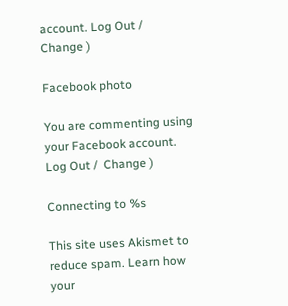account. Log Out /  Change )

Facebook photo

You are commenting using your Facebook account. Log Out /  Change )

Connecting to %s

This site uses Akismet to reduce spam. Learn how your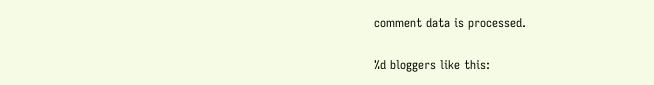comment data is processed.

%d bloggers like this: